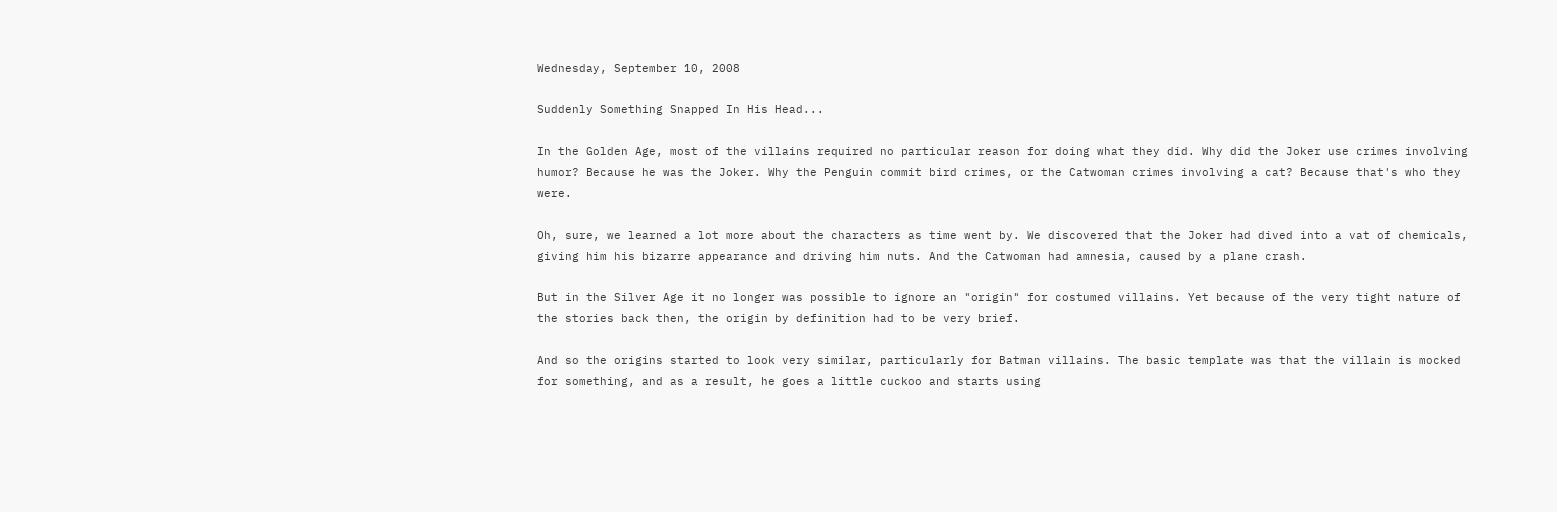Wednesday, September 10, 2008

Suddenly Something Snapped In His Head...

In the Golden Age, most of the villains required no particular reason for doing what they did. Why did the Joker use crimes involving humor? Because he was the Joker. Why the Penguin commit bird crimes, or the Catwoman crimes involving a cat? Because that's who they were.

Oh, sure, we learned a lot more about the characters as time went by. We discovered that the Joker had dived into a vat of chemicals, giving him his bizarre appearance and driving him nuts. And the Catwoman had amnesia, caused by a plane crash.

But in the Silver Age it no longer was possible to ignore an "origin" for costumed villains. Yet because of the very tight nature of the stories back then, the origin by definition had to be very brief.

And so the origins started to look very similar, particularly for Batman villains. The basic template was that the villain is mocked for something, and as a result, he goes a little cuckoo and starts using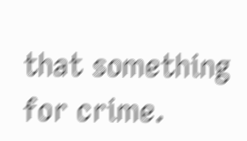that something for crime.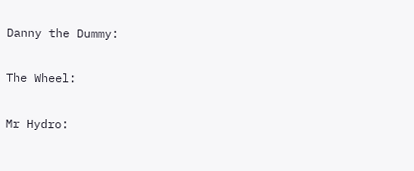Danny the Dummy:

The Wheel:

Mr Hydro: